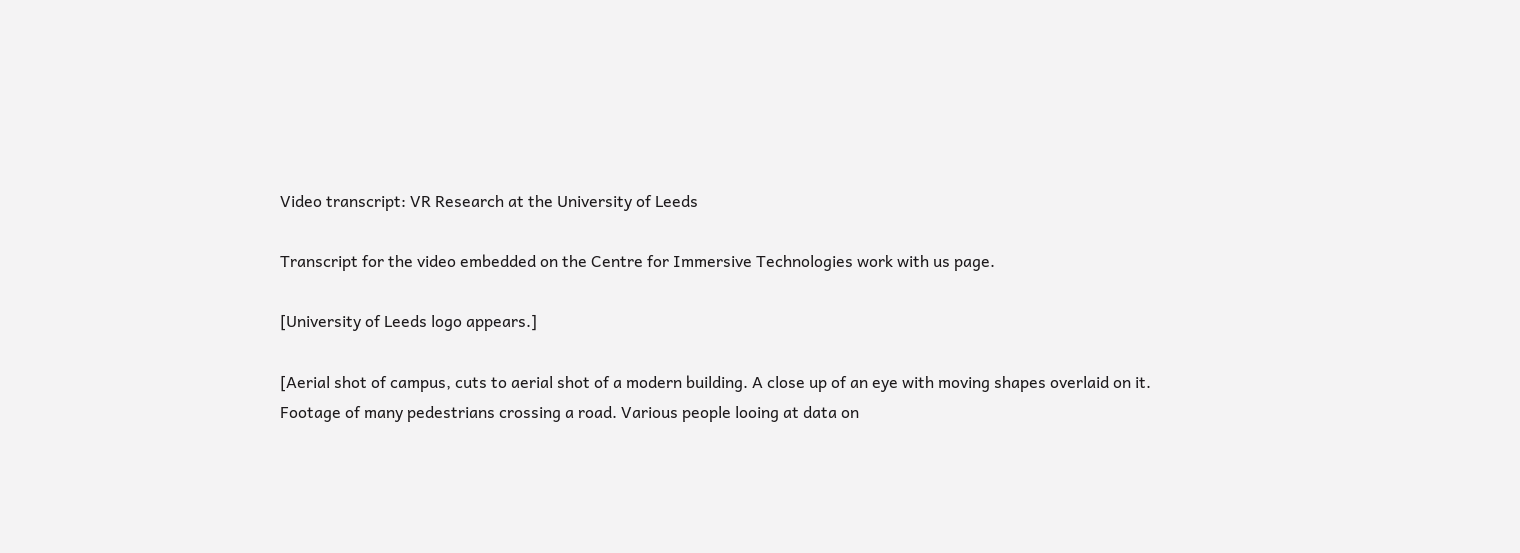Video transcript: VR Research at the University of Leeds

Transcript for the video embedded on the Centre for Immersive Technologies work with us page.

[University of Leeds logo appears.]

[Aerial shot of campus, cuts to aerial shot of a modern building. A close up of an eye with moving shapes overlaid on it. Footage of many pedestrians crossing a road. Various people looing at data on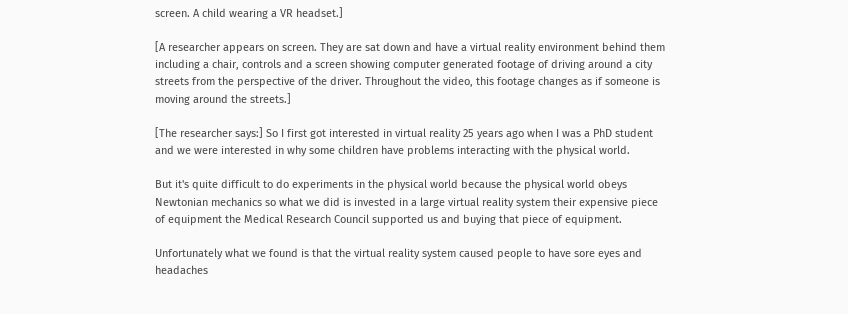screen. A child wearing a VR headset.]

[A researcher appears on screen. They are sat down and have a virtual reality environment behind them including a chair, controls and a screen showing computer generated footage of driving around a city streets from the perspective of the driver. Throughout the video, this footage changes as if someone is moving around the streets.]

[The researcher says:] So I first got interested in virtual reality 25 years ago when I was a PhD student and we were interested in why some children have problems interacting with the physical world.

But it's quite difficult to do experiments in the physical world because the physical world obeys Newtonian mechanics so what we did is invested in a large virtual reality system their expensive piece of equipment the Medical Research Council supported us and buying that piece of equipment.

Unfortunately what we found is that the virtual reality system caused people to have sore eyes and headaches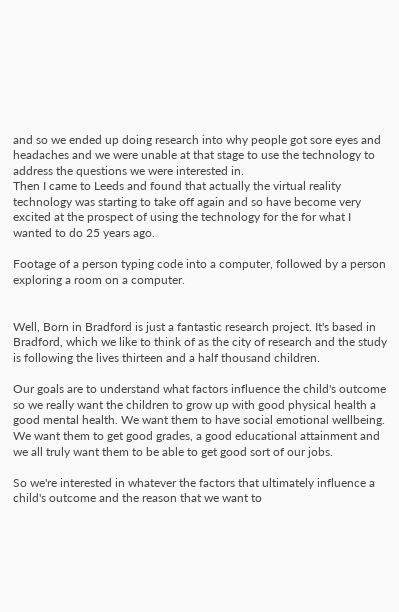and so we ended up doing research into why people got sore eyes and headaches and we were unable at that stage to use the technology to address the questions we were interested in.
Then I came to Leeds and found that actually the virtual reality technology was starting to take off again and so have become very excited at the prospect of using the technology for the for what I wanted to do 25 years ago.

Footage of a person typing code into a computer, followed by a person exploring a room on a computer.


Well, Born in Bradford is just a fantastic research project. It's based in Bradford, which we like to think of as the city of research and the study is following the lives thirteen and a half thousand children.

Our goals are to understand what factors influence the child's outcome so we really want the children to grow up with good physical health a good mental health. We want them to have social emotional wellbeing. We want them to get good grades, a good educational attainment and we all truly want them to be able to get good sort of our jobs.

So we're interested in whatever the factors that ultimately influence a child's outcome and the reason that we want to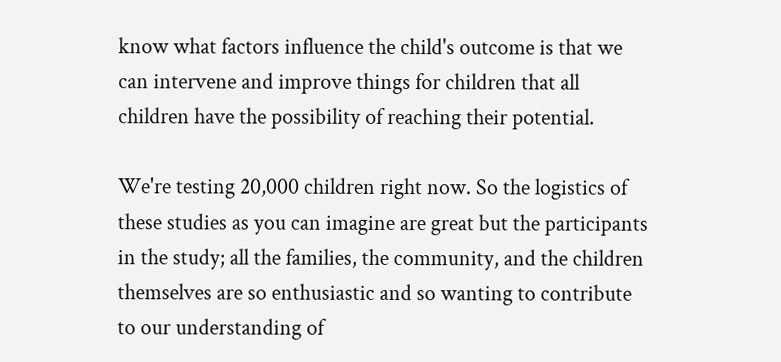know what factors influence the child's outcome is that we can intervene and improve things for children that all children have the possibility of reaching their potential.

We're testing 20,000 children right now. So the logistics of these studies as you can imagine are great but the participants in the study; all the families, the community, and the children themselves are so enthusiastic and so wanting to contribute to our understanding of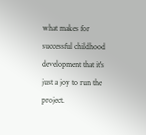what makes for successful childhood development that it's just a joy to run the project.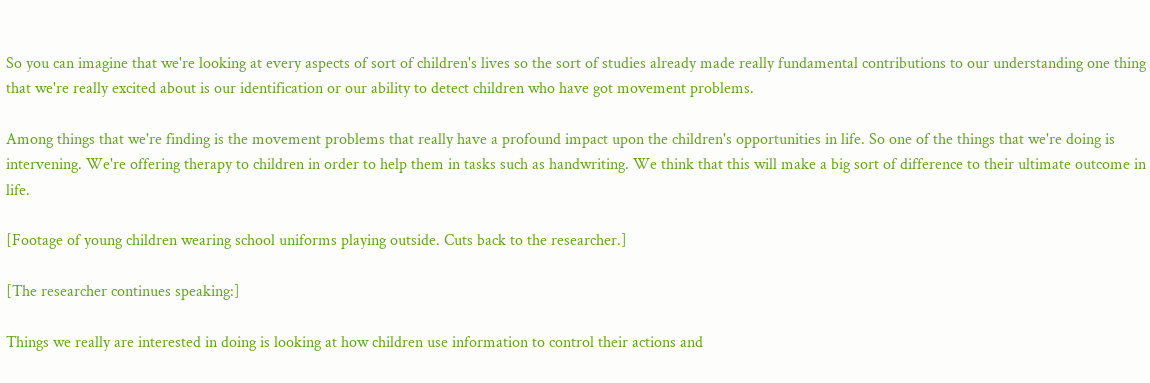So you can imagine that we're looking at every aspects of sort of children's lives so the sort of studies already made really fundamental contributions to our understanding one thing that we're really excited about is our identification or our ability to detect children who have got movement problems.

Among things that we're finding is the movement problems that really have a profound impact upon the children's opportunities in life. So one of the things that we're doing is intervening. We're offering therapy to children in order to help them in tasks such as handwriting. We think that this will make a big sort of difference to their ultimate outcome in life.

[Footage of young children wearing school uniforms playing outside. Cuts back to the researcher.]

[The researcher continues speaking:]

Things we really are interested in doing is looking at how children use information to control their actions and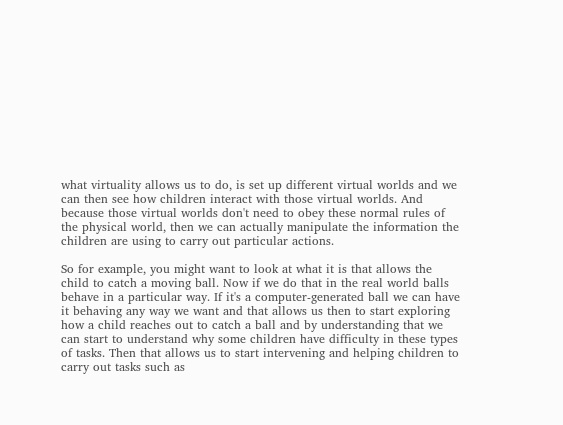what virtuality allows us to do, is set up different virtual worlds and we can then see how children interact with those virtual worlds. And because those virtual worlds don't need to obey these normal rules of the physical world, then we can actually manipulate the information the children are using to carry out particular actions.

So for example, you might want to look at what it is that allows the child to catch a moving ball. Now if we do that in the real world balls behave in a particular way. If it's a computer-generated ball we can have it behaving any way we want and that allows us then to start exploring how a child reaches out to catch a ball and by understanding that we can start to understand why some children have difficulty in these types of tasks. Then that allows us to start intervening and helping children to carry out tasks such as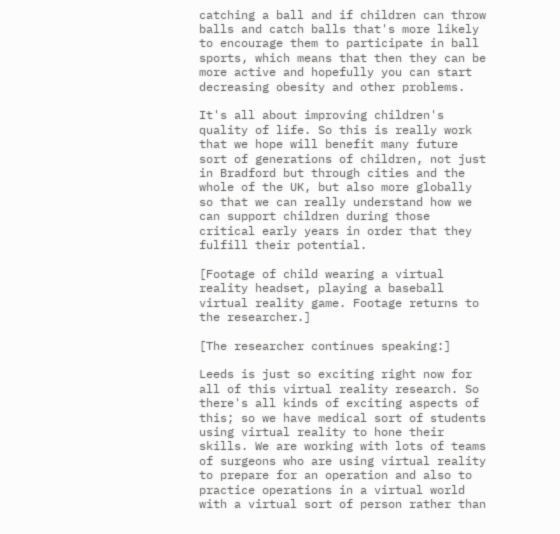catching a ball and if children can throw balls and catch balls that's more likely to encourage them to participate in ball sports, which means that then they can be more active and hopefully you can start decreasing obesity and other problems.

It's all about improving children's quality of life. So this is really work that we hope will benefit many future sort of generations of children, not just in Bradford but through cities and the whole of the UK, but also more globally so that we can really understand how we can support children during those critical early years in order that they fulfill their potential.

[Footage of child wearing a virtual reality headset, playing a baseball virtual reality game. Footage returns to the researcher.]

[The researcher continues speaking:]

Leeds is just so exciting right now for all of this virtual reality research. So there's all kinds of exciting aspects of this; so we have medical sort of students using virtual reality to hone their skills. We are working with lots of teams of surgeons who are using virtual reality to prepare for an operation and also to practice operations in a virtual world with a virtual sort of person rather than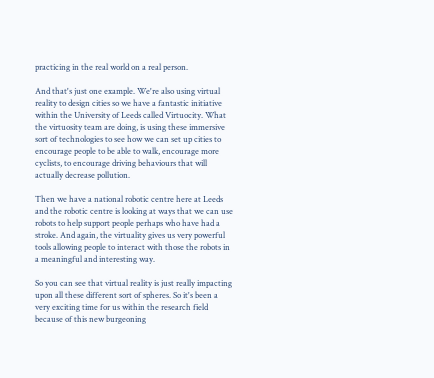practicing in the real world on a real person.

And that's just one example. We're also using virtual reality to design cities so we have a fantastic initiative within the University of Leeds called Virtuocity. What the virtuosity team are doing, is using these immersive sort of technologies to see how we can set up cities to encourage people to be able to walk, encourage more cyclists, to encourage driving behaviours that will actually decrease pollution.

Then we have a national robotic centre here at Leeds and the robotic centre is looking at ways that we can use robots to help support people perhaps who have had a stroke. And again, the virtuality gives us very powerful tools allowing people to interact with those the robots in a meaningful and interesting way.

So you can see that virtual reality is just really impacting upon all these different sort of spheres. So it's been a very exciting time for us within the research field because of this new burgeoning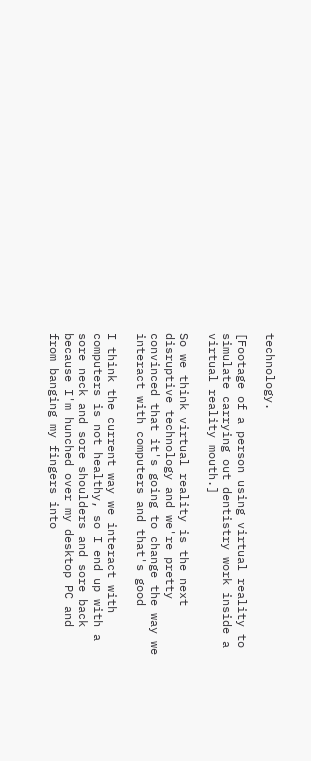technology.

[Footage of a person using virtual reality to simulate carrying out dentistry work inside a virtual reality mouth.]

So we think virtual reality is the next disruptive technology and we're pretty convinced that it's going to change the way we interact with computers and that's good

I think the current way we interact with computers is not healthy, so I end up with a sore neck and sore shoulders and sore back because I'm hunched over my desktop PC and from banging my fingers into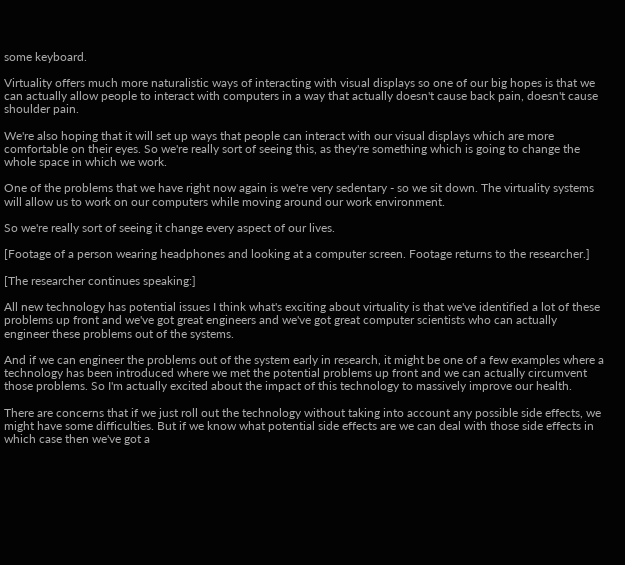some keyboard.

Virtuality offers much more naturalistic ways of interacting with visual displays so one of our big hopes is that we can actually allow people to interact with computers in a way that actually doesn't cause back pain, doesn't cause shoulder pain.

We're also hoping that it will set up ways that people can interact with our visual displays which are more comfortable on their eyes. So we're really sort of seeing this, as they're something which is going to change the whole space in which we work.

One of the problems that we have right now again is we're very sedentary - so we sit down. The virtuality systems will allow us to work on our computers while moving around our work environment.

So we're really sort of seeing it change every aspect of our lives.

[Footage of a person wearing headphones and looking at a computer screen. Footage returns to the researcher.]

[The researcher continues speaking:]

All new technology has potential issues I think what's exciting about virtuality is that we've identified a lot of these problems up front and we've got great engineers and we've got great computer scientists who can actually engineer these problems out of the systems.

And if we can engineer the problems out of the system early in research, it might be one of a few examples where a technology has been introduced where we met the potential problems up front and we can actually circumvent those problems. So I'm actually excited about the impact of this technology to massively improve our health.

There are concerns that if we just roll out the technology without taking into account any possible side effects, we might have some difficulties. But if we know what potential side effects are we can deal with those side effects in which case then we've got a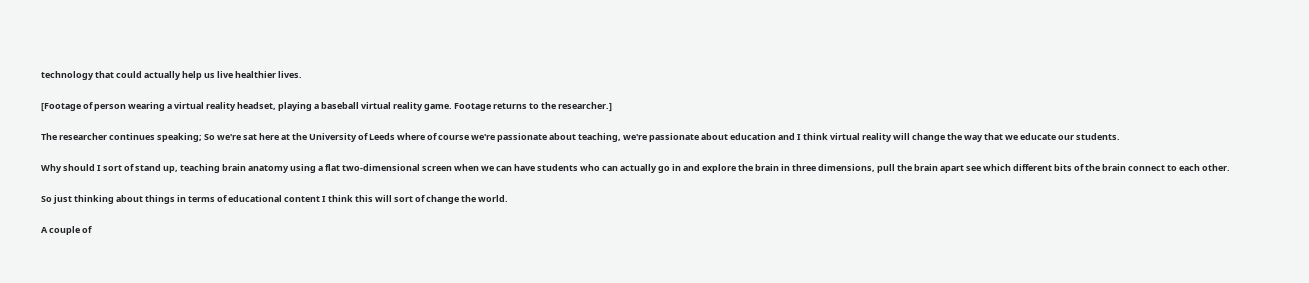technology that could actually help us live healthier lives.

[Footage of person wearing a virtual reality headset, playing a baseball virtual reality game. Footage returns to the researcher.]

The researcher continues speaking; So we're sat here at the University of Leeds where of course we're passionate about teaching, we're passionate about education and I think virtual reality will change the way that we educate our students.

Why should I sort of stand up, teaching brain anatomy using a flat two-dimensional screen when we can have students who can actually go in and explore the brain in three dimensions, pull the brain apart see which different bits of the brain connect to each other.

So just thinking about things in terms of educational content I think this will sort of change the world.

A couple of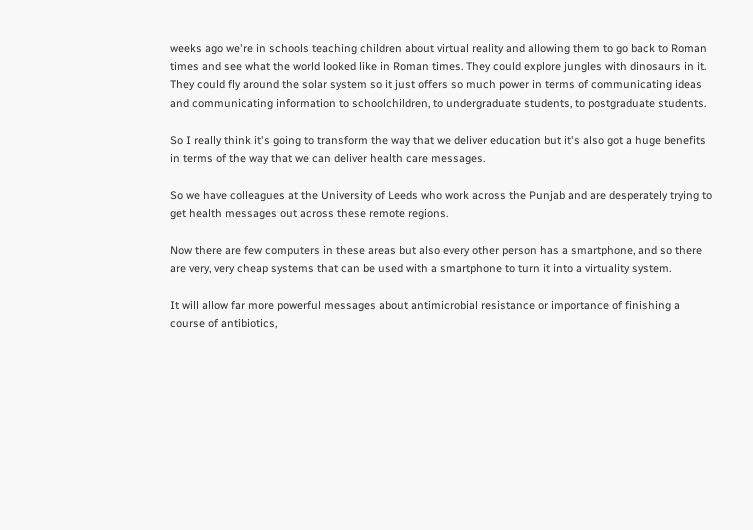weeks ago we're in schools teaching children about virtual reality and allowing them to go back to Roman times and see what the world looked like in Roman times. They could explore jungles with dinosaurs in it. They could fly around the solar system so it just offers so much power in terms of communicating ideas and communicating information to schoolchildren, to undergraduate students, to postgraduate students.

So I really think it's going to transform the way that we deliver education but it's also got a huge benefits in terms of the way that we can deliver health care messages.

So we have colleagues at the University of Leeds who work across the Punjab and are desperately trying to get health messages out across these remote regions.

Now there are few computers in these areas but also every other person has a smartphone, and so there are very, very cheap systems that can be used with a smartphone to turn it into a virtuality system.

It will allow far more powerful messages about antimicrobial resistance or importance of finishing a course of antibiotics,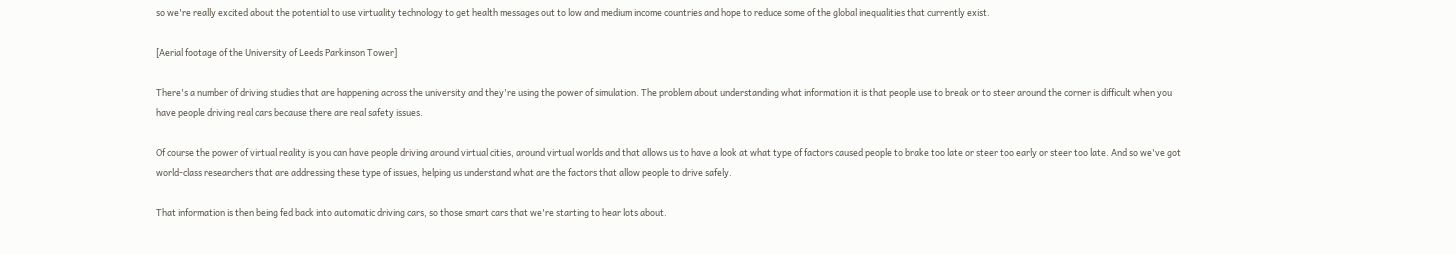so we're really excited about the potential to use virtuality technology to get health messages out to low and medium income countries and hope to reduce some of the global inequalities that currently exist.

[Aerial footage of the University of Leeds Parkinson Tower]

There's a number of driving studies that are happening across the university and they're using the power of simulation. The problem about understanding what information it is that people use to break or to steer around the corner is difficult when you have people driving real cars because there are real safety issues.

Of course the power of virtual reality is you can have people driving around virtual cities, around virtual worlds and that allows us to have a look at what type of factors caused people to brake too late or steer too early or steer too late. And so we've got world-class researchers that are addressing these type of issues, helping us understand what are the factors that allow people to drive safely.

That information is then being fed back into automatic driving cars, so those smart cars that we're starting to hear lots about.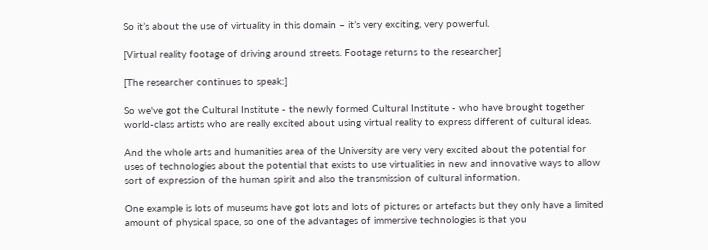So it’s about the use of virtuality in this domain – it’s very exciting, very powerful.

[Virtual reality footage of driving around streets. Footage returns to the researcher]

[The researcher continues to speak:]

So we've got the Cultural Institute - the newly formed Cultural Institute - who have brought together world-class artists who are really excited about using virtual reality to express different of cultural ideas.

And the whole arts and humanities area of the University are very very excited about the potential for uses of technologies about the potential that exists to use virtualities in new and innovative ways to allow sort of expression of the human spirit and also the transmission of cultural information.

One example is lots of museums have got lots and lots of pictures or artefacts but they only have a limited amount of physical space, so one of the advantages of immersive technologies is that you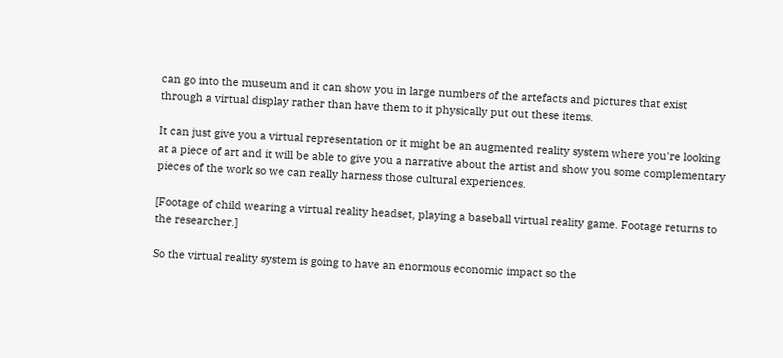can go into the museum and it can show you in large numbers of the artefacts and pictures that exist through a virtual display rather than have them to it physically put out these items.

It can just give you a virtual representation or it might be an augmented reality system where you're looking at a piece of art and it will be able to give you a narrative about the artist and show you some complementary pieces of the work so we can really harness those cultural experiences.

[Footage of child wearing a virtual reality headset, playing a baseball virtual reality game. Footage returns to the researcher.]

So the virtual reality system is going to have an enormous economic impact so the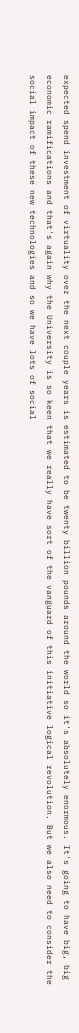expected spend investment of virtuality over the next couple years is estimated to be twenty billion pounds around the world so it's absolutely enormous. It's going to have big, big economic ramifications and that's again why the University is so keen that we really have sort of the vanguard of this initiative logical revolution. But we also need to consider the social impact of these new technologies and so we have lots of social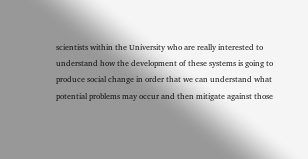scientists within the University who are really interested to understand how the development of these systems is going to produce social change in order that we can understand what potential problems may occur and then mitigate against those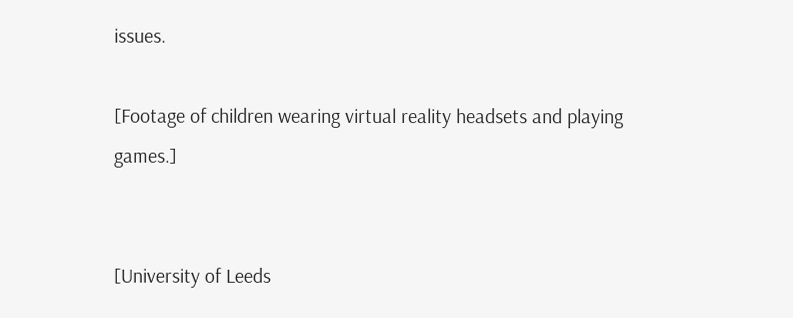issues.

[Footage of children wearing virtual reality headsets and playing games.]


[University of Leeds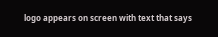logo appears on screen with text that says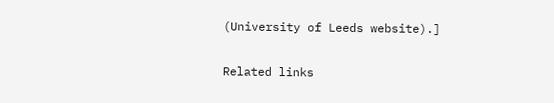(University of Leeds website).]

Related links